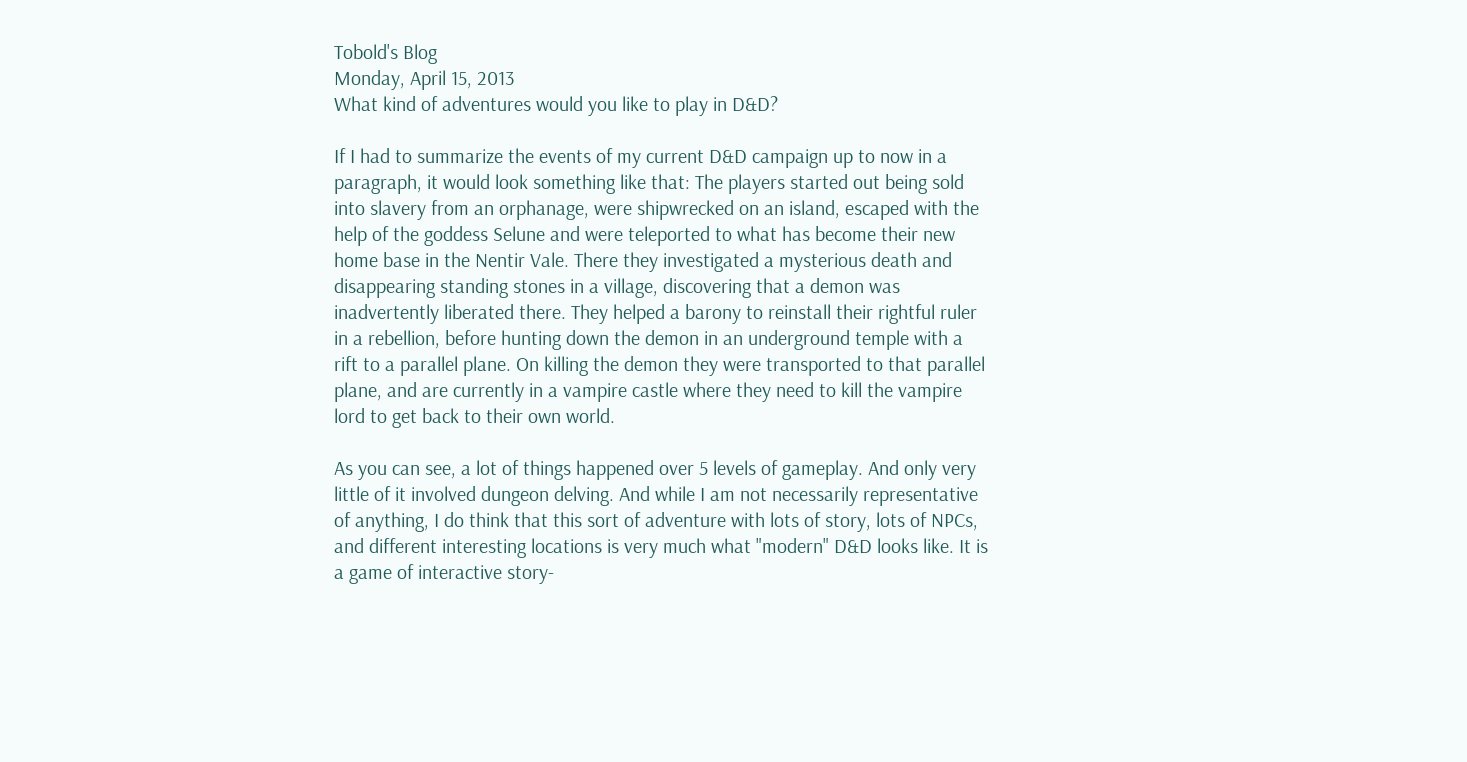Tobold's Blog
Monday, April 15, 2013
What kind of adventures would you like to play in D&D?

If I had to summarize the events of my current D&D campaign up to now in a paragraph, it would look something like that: The players started out being sold into slavery from an orphanage, were shipwrecked on an island, escaped with the help of the goddess Selune and were teleported to what has become their new home base in the Nentir Vale. There they investigated a mysterious death and disappearing standing stones in a village, discovering that a demon was inadvertently liberated there. They helped a barony to reinstall their rightful ruler in a rebellion, before hunting down the demon in an underground temple with a rift to a parallel plane. On killing the demon they were transported to that parallel plane, and are currently in a vampire castle where they need to kill the vampire lord to get back to their own world.

As you can see, a lot of things happened over 5 levels of gameplay. And only very little of it involved dungeon delving. And while I am not necessarily representative of anything, I do think that this sort of adventure with lots of story, lots of NPCs, and different interesting locations is very much what "modern" D&D looks like. It is a game of interactive story-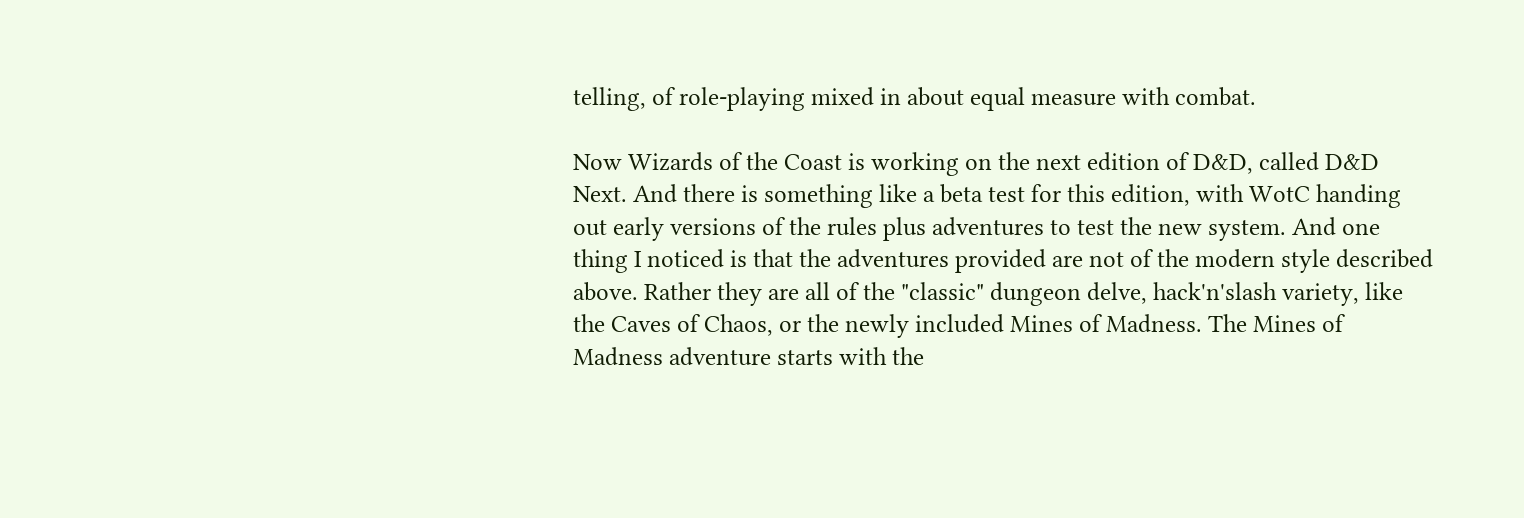telling, of role-playing mixed in about equal measure with combat.

Now Wizards of the Coast is working on the next edition of D&D, called D&D Next. And there is something like a beta test for this edition, with WotC handing out early versions of the rules plus adventures to test the new system. And one thing I noticed is that the adventures provided are not of the modern style described above. Rather they are all of the "classic" dungeon delve, hack'n'slash variety, like the Caves of Chaos, or the newly included Mines of Madness. The Mines of Madness adventure starts with the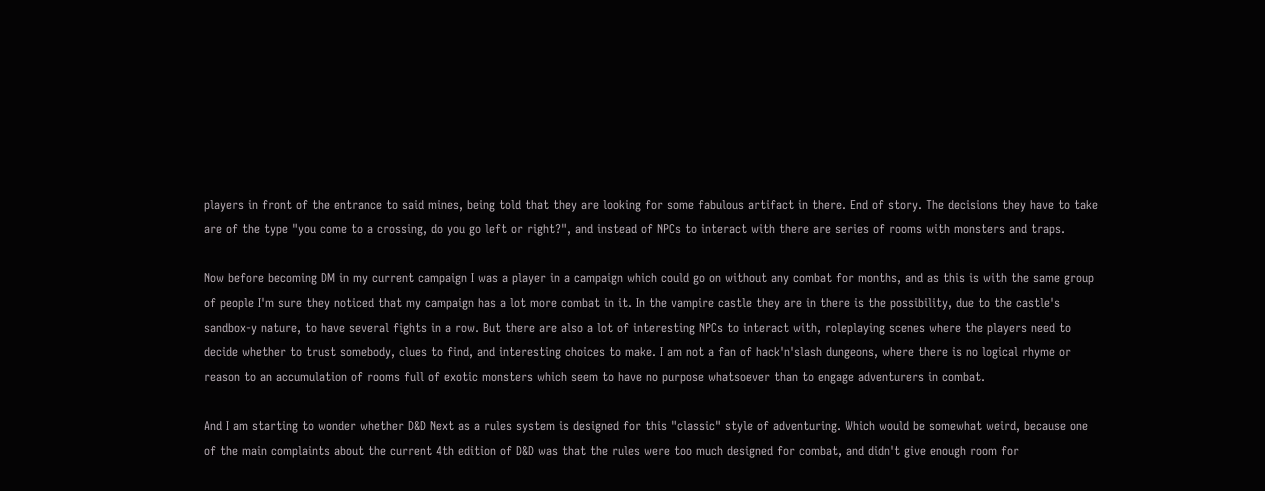players in front of the entrance to said mines, being told that they are looking for some fabulous artifact in there. End of story. The decisions they have to take are of the type "you come to a crossing, do you go left or right?", and instead of NPCs to interact with there are series of rooms with monsters and traps.

Now before becoming DM in my current campaign I was a player in a campaign which could go on without any combat for months, and as this is with the same group of people I'm sure they noticed that my campaign has a lot more combat in it. In the vampire castle they are in there is the possibility, due to the castle's sandbox-y nature, to have several fights in a row. But there are also a lot of interesting NPCs to interact with, roleplaying scenes where the players need to decide whether to trust somebody, clues to find, and interesting choices to make. I am not a fan of hack'n'slash dungeons, where there is no logical rhyme or reason to an accumulation of rooms full of exotic monsters which seem to have no purpose whatsoever than to engage adventurers in combat.

And I am starting to wonder whether D&D Next as a rules system is designed for this "classic" style of adventuring. Which would be somewhat weird, because one of the main complaints about the current 4th edition of D&D was that the rules were too much designed for combat, and didn't give enough room for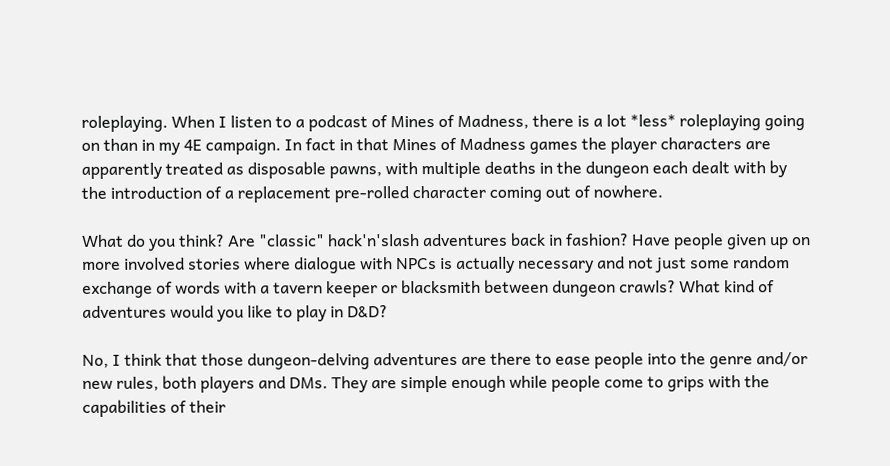roleplaying. When I listen to a podcast of Mines of Madness, there is a lot *less* roleplaying going on than in my 4E campaign. In fact in that Mines of Madness games the player characters are apparently treated as disposable pawns, with multiple deaths in the dungeon each dealt with by the introduction of a replacement pre-rolled character coming out of nowhere.

What do you think? Are "classic" hack'n'slash adventures back in fashion? Have people given up on more involved stories where dialogue with NPCs is actually necessary and not just some random exchange of words with a tavern keeper or blacksmith between dungeon crawls? What kind of adventures would you like to play in D&D?

No, I think that those dungeon-delving adventures are there to ease people into the genre and/or new rules, both players and DMs. They are simple enough while people come to grips with the capabilities of their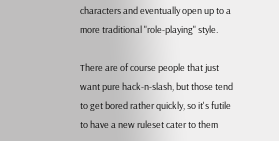characters and eventually open up to a more traditional "role-playing" style.

There are of course people that just want pure hack-n-slash, but those tend to get bored rather quickly, so it's futile to have a new ruleset cater to them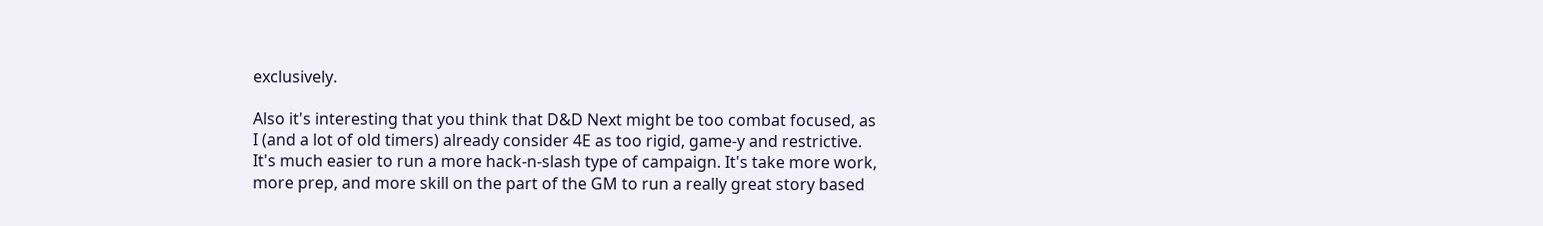exclusively.

Also it's interesting that you think that D&D Next might be too combat focused, as I (and a lot of old timers) already consider 4E as too rigid, game-y and restrictive.
It's much easier to run a more hack-n-slash type of campaign. It's take more work, more prep, and more skill on the part of the GM to run a really great story based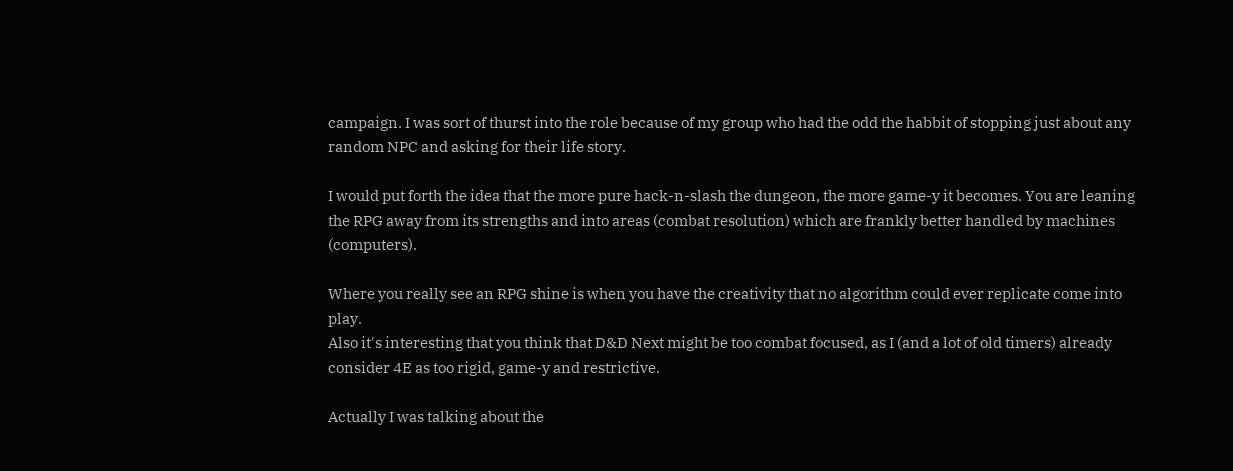campaign. I was sort of thurst into the role because of my group who had the odd the habbit of stopping just about any random NPC and asking for their life story.

I would put forth the idea that the more pure hack-n-slash the dungeon, the more game-y it becomes. You are leaning the RPG away from its strengths and into areas (combat resolution) which are frankly better handled by machines (computers).

Where you really see an RPG shine is when you have the creativity that no algorithm could ever replicate come into play.
Also it's interesting that you think that D&D Next might be too combat focused, as I (and a lot of old timers) already consider 4E as too rigid, game-y and restrictive.

Actually I was talking about the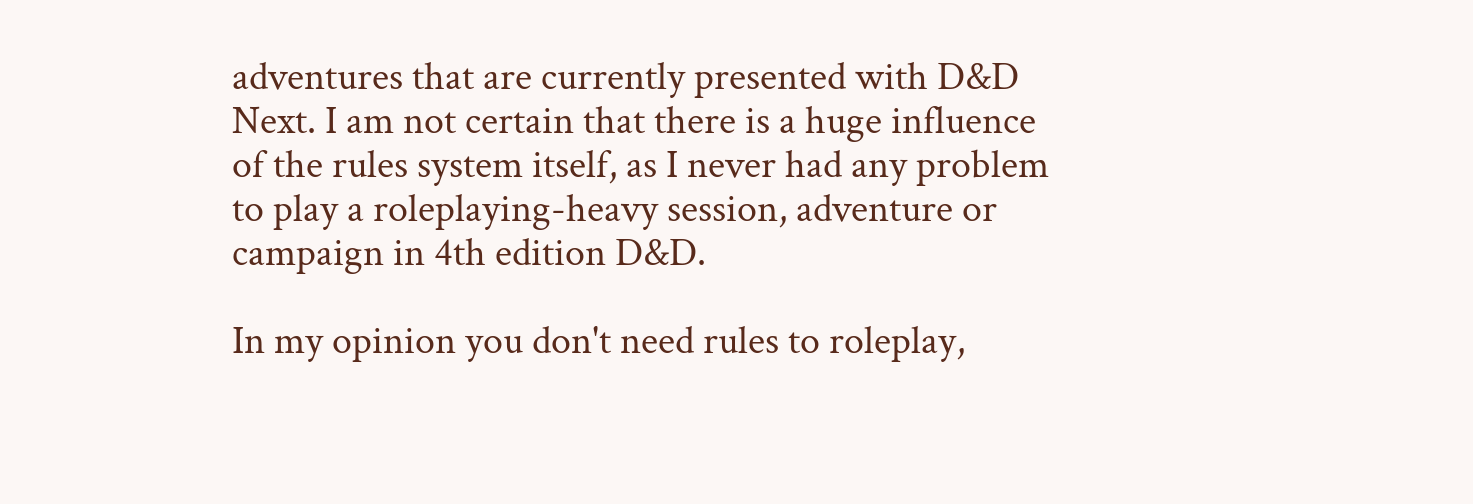adventures that are currently presented with D&D Next. I am not certain that there is a huge influence of the rules system itself, as I never had any problem to play a roleplaying-heavy session, adventure or campaign in 4th edition D&D.

In my opinion you don't need rules to roleplay,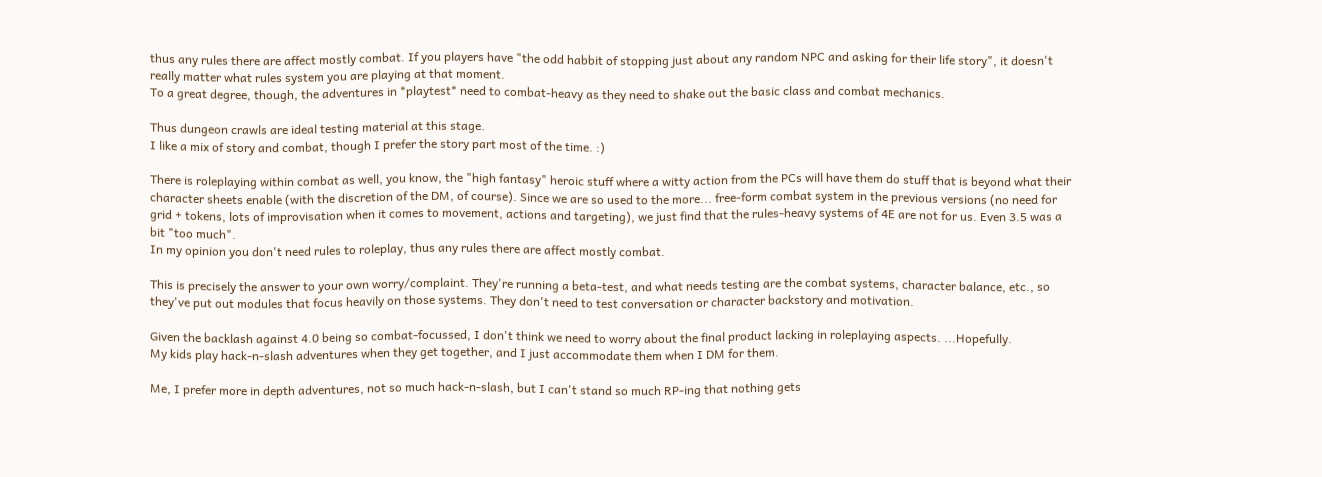thus any rules there are affect mostly combat. If you players have "the odd habbit of stopping just about any random NPC and asking for their life story", it doesn't really matter what rules system you are playing at that moment.
To a great degree, though, the adventures in *playtest* need to combat-heavy as they need to shake out the basic class and combat mechanics.

Thus dungeon crawls are ideal testing material at this stage.
I like a mix of story and combat, though I prefer the story part most of the time. :)

There is roleplaying within combat as well, you know, the "high fantasy" heroic stuff where a witty action from the PCs will have them do stuff that is beyond what their character sheets enable (with the discretion of the DM, of course). Since we are so used to the more... free-form combat system in the previous versions (no need for grid + tokens, lots of improvisation when it comes to movement, actions and targeting), we just find that the rules-heavy systems of 4E are not for us. Even 3.5 was a bit "too much".
In my opinion you don't need rules to roleplay, thus any rules there are affect mostly combat.

This is precisely the answer to your own worry/complaint. They're running a beta-test, and what needs testing are the combat systems, character balance, etc., so they've put out modules that focus heavily on those systems. They don't need to test conversation or character backstory and motivation.

Given the backlash against 4.0 being so combat-focussed, I don't think we need to worry about the final product lacking in roleplaying aspects. ...Hopefully.
My kids play hack-n-slash adventures when they get together, and I just accommodate them when I DM for them.

Me, I prefer more in depth adventures, not so much hack-n-slash, but I can't stand so much RP-ing that nothing gets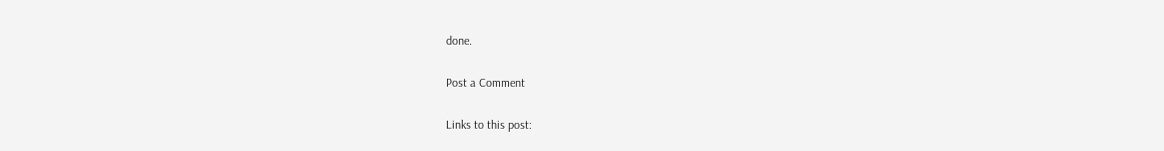done.

Post a Comment

Links to this post: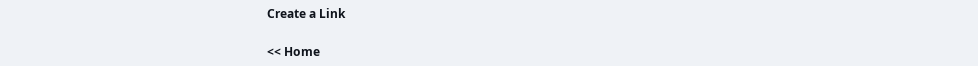Create a Link

<< Home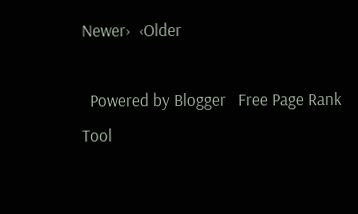Newer›  ‹Older

  Powered by Blogger   Free Page Rank Tool